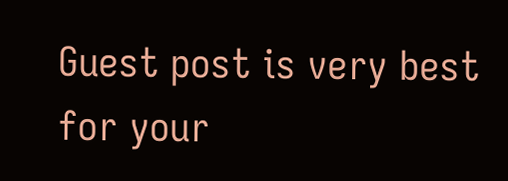Guest post is very best for your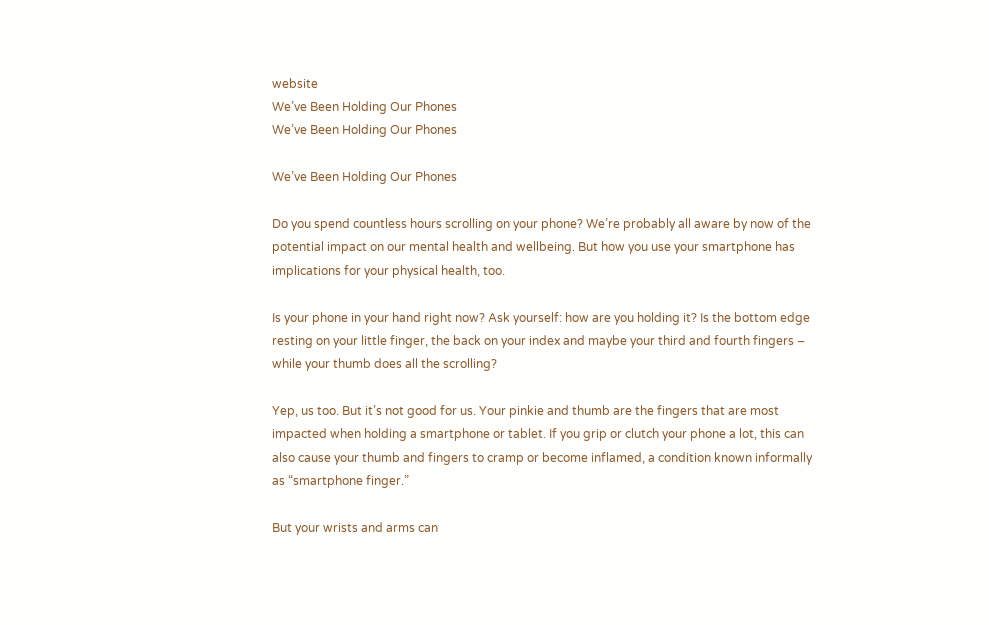website
We’ve Been Holding Our Phones
We’ve Been Holding Our Phones

We’ve Been Holding Our Phones

Do you spend countless hours scrolling on your phone? We’re probably all aware by now of the potential impact on our mental health and wellbeing. But how you use your smartphone has implications for your physical health, too.

Is your phone in your hand right now? Ask yourself: how are you holding it? Is the bottom edge resting on your little finger, the back on your index and maybe your third and fourth fingers – while your thumb does all the scrolling?

Yep, us too. But it’s not good for us. Your pinkie and thumb are the fingers that are most impacted when holding a smartphone or tablet. If you grip or clutch your phone a lot, this can also cause your thumb and fingers to cramp or become inflamed, a condition known informally as “smartphone finger.”

But your wrists and arms can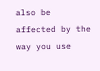also be affected by the way you use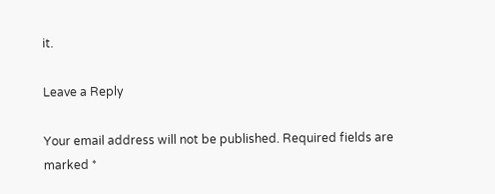it.

Leave a Reply

Your email address will not be published. Required fields are marked *